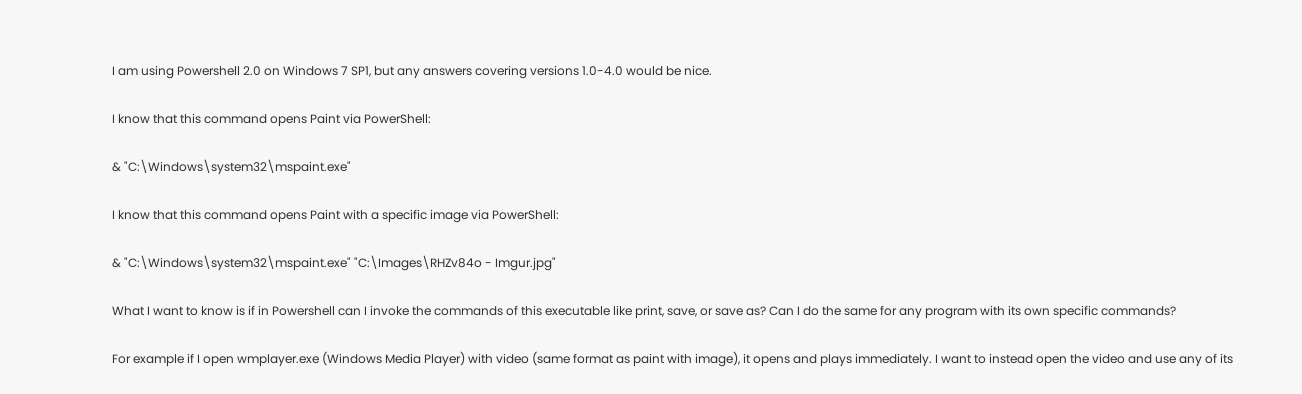I am using Powershell 2.0 on Windows 7 SP1, but any answers covering versions 1.0-4.0 would be nice.

I know that this command opens Paint via PowerShell:

& "C:\Windows\system32\mspaint.exe"

I know that this command opens Paint with a specific image via PowerShell:

& "C:\Windows\system32\mspaint.exe" "C:\Images\RHZv84o - Imgur.jpg"

What I want to know is if in Powershell can I invoke the commands of this executable like print, save, or save as? Can I do the same for any program with its own specific commands?

For example if I open wmplayer.exe (Windows Media Player) with video (same format as paint with image), it opens and plays immediately. I want to instead open the video and use any of its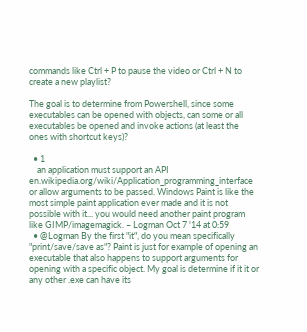commands like Ctrl + P to pause the video or Ctrl + N to create a new playlist?

The goal is to determine from Powershell, since some executables can be opened with objects, can some or all executables be opened and invoke actions (at least the ones with shortcut keys)?

  • 1
    an application must support an API en.wikipedia.org/wiki/Application_programming_interface or allow arguments to be passed. Windows Paint is like the most simple paint application ever made and it is not possible with it... you would need another paint program like GIMP/imagemagick. – Logman Oct 7 '14 at 0:59
  • @Logman By the first "it", do you mean specifically "print/save/save as"? Paint is just for example of opening an executable that also happens to support arguments for opening with a specific object. My goal is determine if it it or any other .exe can have its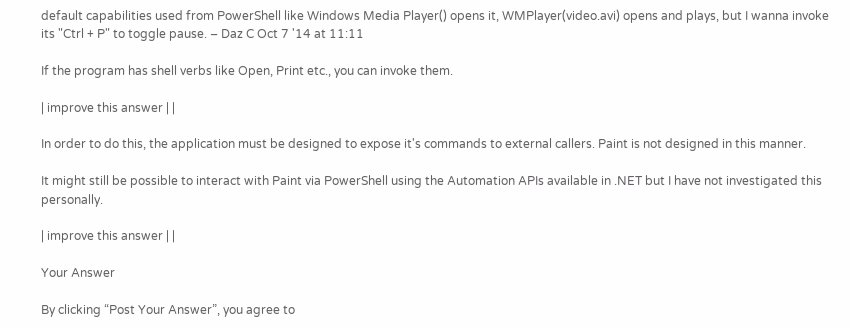default capabilities used from PowerShell like Windows Media Player() opens it, WMPlayer(video.avi) opens and plays, but I wanna invoke its "Ctrl + P" to toggle pause. – Daz C Oct 7 '14 at 11:11

If the program has shell verbs like Open, Print etc., you can invoke them.

| improve this answer | |

In order to do this, the application must be designed to expose it's commands to external callers. Paint is not designed in this manner.

It might still be possible to interact with Paint via PowerShell using the Automation APIs available in .NET but I have not investigated this personally.

| improve this answer | |

Your Answer

By clicking “Post Your Answer”, you agree to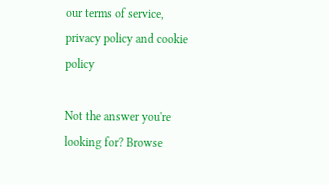our terms of service, privacy policy and cookie policy

Not the answer you're looking for? Browse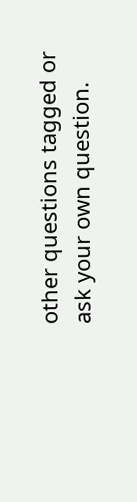other questions tagged or ask your own question.